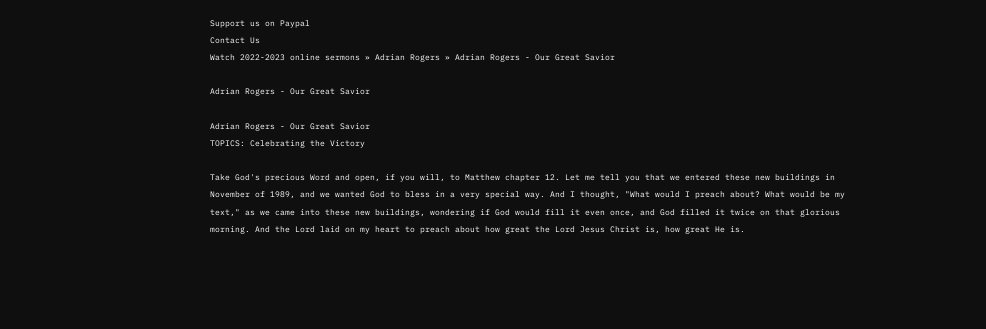Support us on Paypal
Contact Us
Watch 2022-2023 online sermons » Adrian Rogers » Adrian Rogers - Our Great Savior

Adrian Rogers - Our Great Savior

Adrian Rogers - Our Great Savior
TOPICS: Celebrating the Victory

Take God's precious Word and open, if you will, to Matthew chapter 12. Let me tell you that we entered these new buildings in November of 1989, and we wanted God to bless in a very special way. And I thought, "What would I preach about? What would be my text," as we came into these new buildings, wondering if God would fill it even once, and God filled it twice on that glorious morning. And the Lord laid on my heart to preach about how great the Lord Jesus Christ is, how great He is.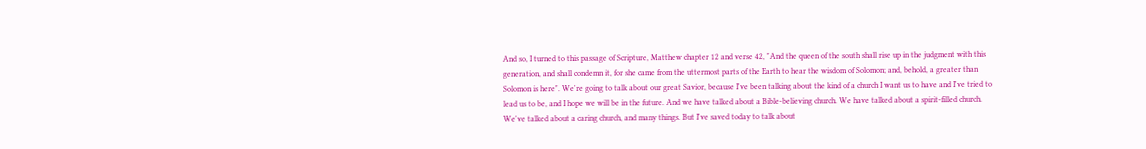And so, I turned to this passage of Scripture, Matthew chapter 12 and verse 42, "And the queen of the south shall rise up in the judgment with this generation, and shall condemn it, for she came from the uttermost parts of the Earth to hear the wisdom of Solomon; and, behold, a greater than Solomon is here". We're going to talk about our great Savior, because I've been talking about the kind of a church I want us to have and I've tried to lead us to be, and I hope we will be in the future. And we have talked about a Bible-believing church. We have talked about a spirit-filled church. We've talked about a caring church, and many things. But I've saved today to talk about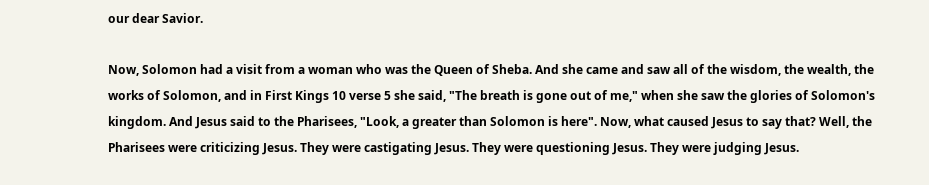our dear Savior.

Now, Solomon had a visit from a woman who was the Queen of Sheba. And she came and saw all of the wisdom, the wealth, the works of Solomon, and in First Kings 10 verse 5 she said, "The breath is gone out of me," when she saw the glories of Solomon's kingdom. And Jesus said to the Pharisees, "Look, a greater than Solomon is here". Now, what caused Jesus to say that? Well, the Pharisees were criticizing Jesus. They were castigating Jesus. They were questioning Jesus. They were judging Jesus.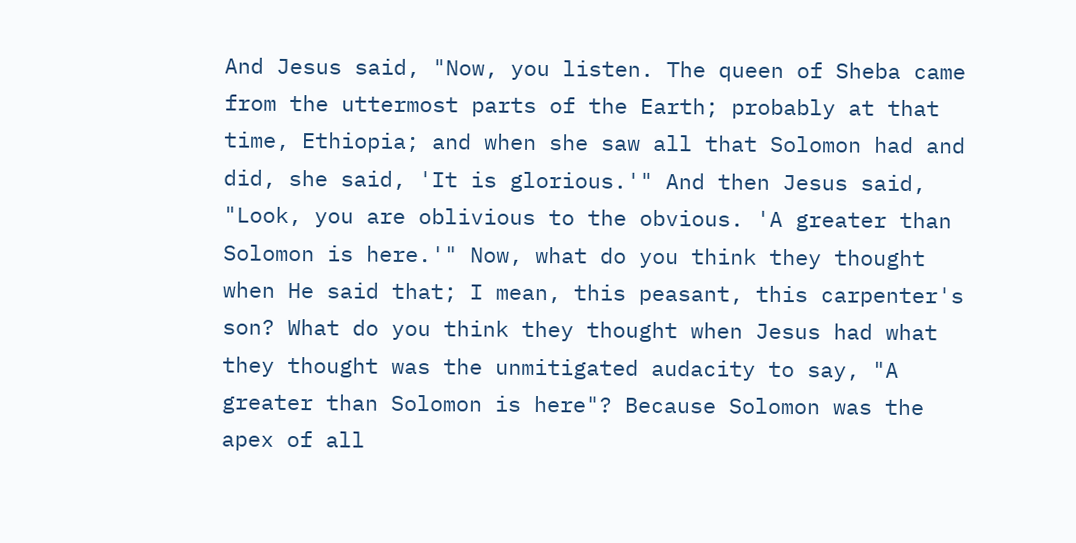And Jesus said, "Now, you listen. The queen of Sheba came from the uttermost parts of the Earth; probably at that time, Ethiopia; and when she saw all that Solomon had and did, she said, 'It is glorious.'" And then Jesus said, "Look, you are oblivious to the obvious. 'A greater than Solomon is here.'" Now, what do you think they thought when He said that; I mean, this peasant, this carpenter's son? What do you think they thought when Jesus had what they thought was the unmitigated audacity to say, "A greater than Solomon is here"? Because Solomon was the apex of all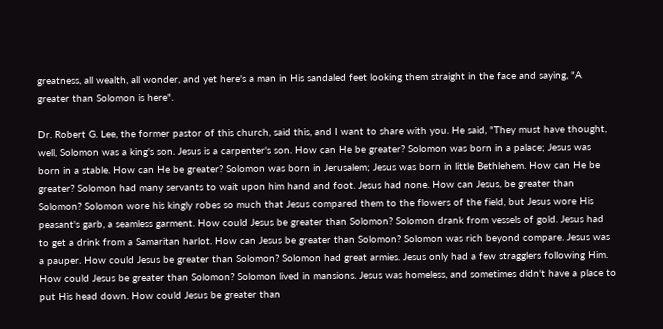greatness, all wealth, all wonder, and yet here's a man in His sandaled feet looking them straight in the face and saying, "A greater than Solomon is here".

Dr. Robert G. Lee, the former pastor of this church, said this, and I want to share with you. He said, "They must have thought, well, Solomon was a king's son. Jesus is a carpenter's son. How can He be greater? Solomon was born in a palace; Jesus was born in a stable. How can He be greater? Solomon was born in Jerusalem; Jesus was born in little Bethlehem. How can He be greater? Solomon had many servants to wait upon him hand and foot. Jesus had none. How can Jesus, be greater than Solomon? Solomon wore his kingly robes so much that Jesus compared them to the flowers of the field, but Jesus wore His peasant's garb, a seamless garment. How could Jesus be greater than Solomon? Solomon drank from vessels of gold. Jesus had to get a drink from a Samaritan harlot. How can Jesus be greater than Solomon? Solomon was rich beyond compare. Jesus was a pauper. How could Jesus be greater than Solomon? Solomon had great armies. Jesus only had a few stragglers following Him. How could Jesus be greater than Solomon? Solomon lived in mansions. Jesus was homeless, and sometimes didn't have a place to put His head down. How could Jesus be greater than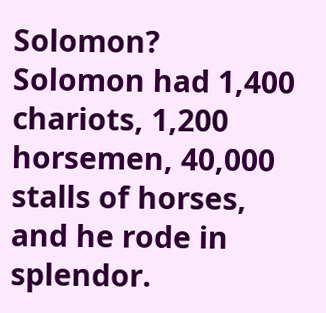Solomon? Solomon had 1,400 chariots, 1,200 horsemen, 40,000 stalls of horses, and he rode in splendor.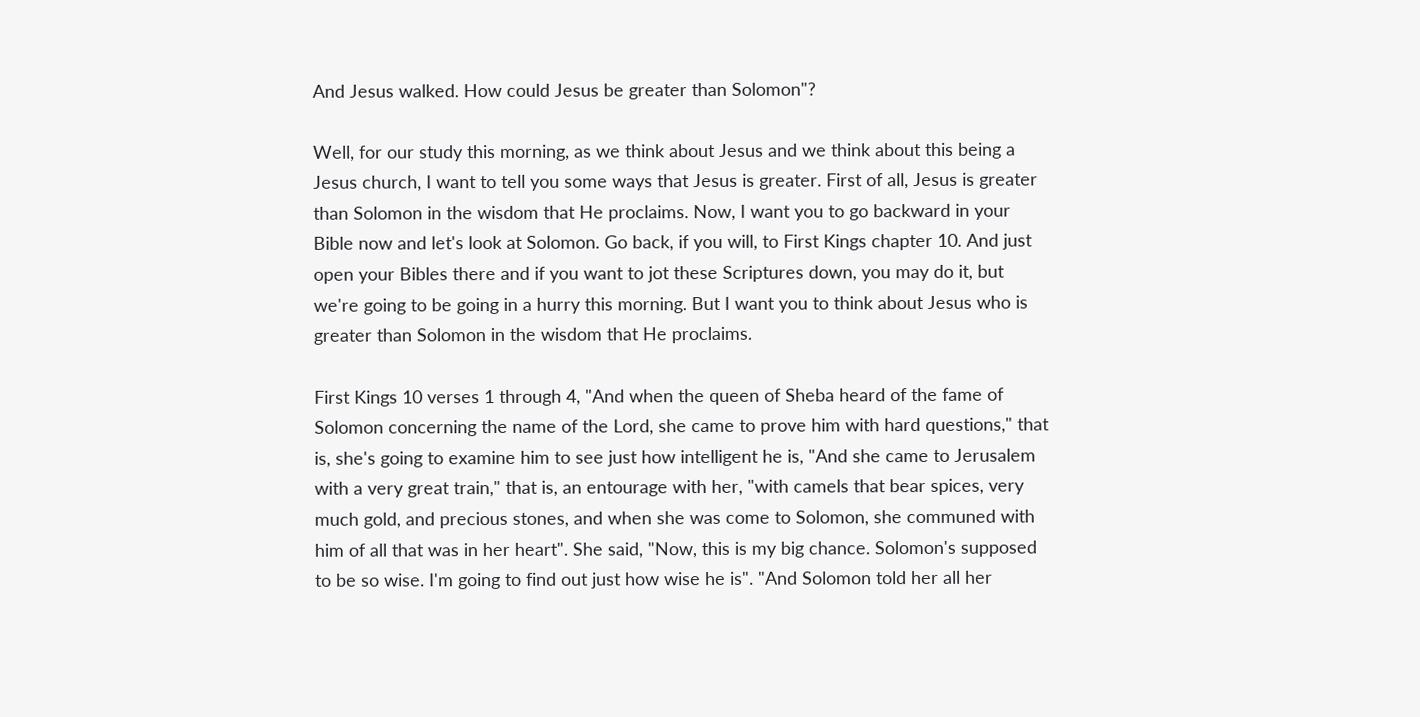And Jesus walked. How could Jesus be greater than Solomon"?

Well, for our study this morning, as we think about Jesus and we think about this being a Jesus church, I want to tell you some ways that Jesus is greater. First of all, Jesus is greater than Solomon in the wisdom that He proclaims. Now, I want you to go backward in your Bible now and let's look at Solomon. Go back, if you will, to First Kings chapter 10. And just open your Bibles there and if you want to jot these Scriptures down, you may do it, but we're going to be going in a hurry this morning. But I want you to think about Jesus who is greater than Solomon in the wisdom that He proclaims.

First Kings 10 verses 1 through 4, "And when the queen of Sheba heard of the fame of Solomon concerning the name of the Lord, she came to prove him with hard questions," that is, she's going to examine him to see just how intelligent he is, "And she came to Jerusalem with a very great train," that is, an entourage with her, "with camels that bear spices, very much gold, and precious stones, and when she was come to Solomon, she communed with him of all that was in her heart". She said, "Now, this is my big chance. Solomon's supposed to be so wise. I'm going to find out just how wise he is". "And Solomon told her all her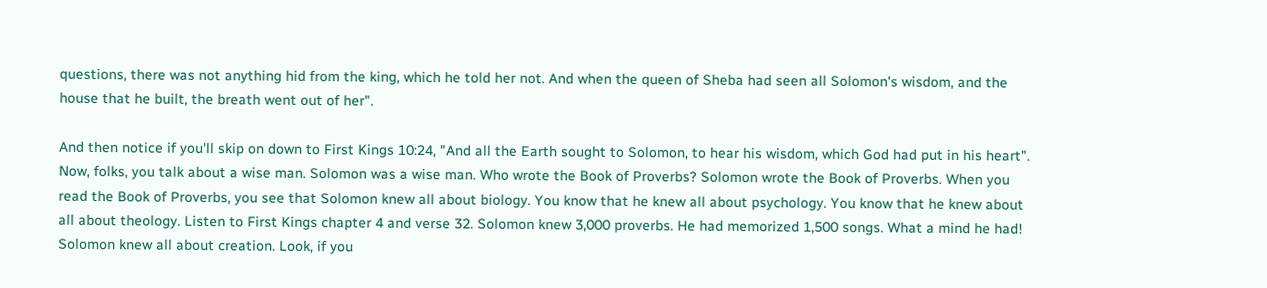questions, there was not anything hid from the king, which he told her not. And when the queen of Sheba had seen all Solomon's wisdom, and the house that he built, the breath went out of her".

And then notice if you'll skip on down to First Kings 10:24, "And all the Earth sought to Solomon, to hear his wisdom, which God had put in his heart". Now, folks, you talk about a wise man. Solomon was a wise man. Who wrote the Book of Proverbs? Solomon wrote the Book of Proverbs. When you read the Book of Proverbs, you see that Solomon knew all about biology. You know that he knew all about psychology. You know that he knew about all about theology. Listen to First Kings chapter 4 and verse 32. Solomon knew 3,000 proverbs. He had memorized 1,500 songs. What a mind he had! Solomon knew all about creation. Look, if you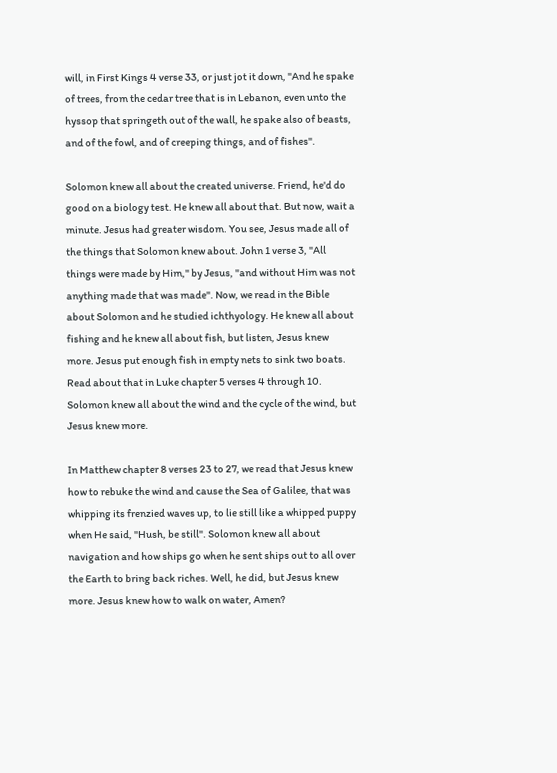will, in First Kings 4 verse 33, or just jot it down, "And he spake of trees, from the cedar tree that is in Lebanon, even unto the hyssop that springeth out of the wall, he spake also of beasts, and of the fowl, and of creeping things, and of fishes".

Solomon knew all about the created universe. Friend, he'd do good on a biology test. He knew all about that. But now, wait a minute. Jesus had greater wisdom. You see, Jesus made all of the things that Solomon knew about. John 1 verse 3, "All things were made by Him," by Jesus, "and without Him was not anything made that was made". Now, we read in the Bible about Solomon and he studied ichthyology. He knew all about fishing and he knew all about fish, but listen, Jesus knew more. Jesus put enough fish in empty nets to sink two boats. Read about that in Luke chapter 5 verses 4 through 10. Solomon knew all about the wind and the cycle of the wind, but Jesus knew more.

In Matthew chapter 8 verses 23 to 27, we read that Jesus knew how to rebuke the wind and cause the Sea of Galilee, that was whipping its frenzied waves up, to lie still like a whipped puppy when He said, "Hush, be still". Solomon knew all about navigation and how ships go when he sent ships out to all over the Earth to bring back riches. Well, he did, but Jesus knew more. Jesus knew how to walk on water, Amen?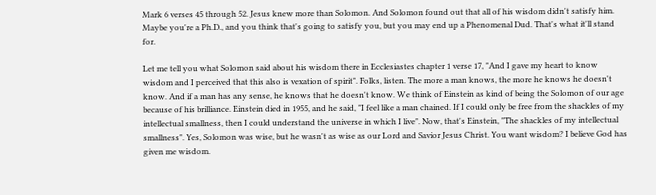Mark 6 verses 45 through 52. Jesus knew more than Solomon. And Solomon found out that all of his wisdom didn't satisfy him. Maybe you're a Ph.D., and you think that's going to satisfy you, but you may end up a Phenomenal Dud. That's what it'll stand for.

Let me tell you what Solomon said about his wisdom there in Ecclesiastes chapter 1 verse 17, "And I gave my heart to know wisdom and I perceived that this also is vexation of spirit". Folks, listen. The more a man knows, the more he knows he doesn't know. And if a man has any sense, he knows that he doesn't know. We think of Einstein as kind of being the Solomon of our age because of his brilliance. Einstein died in 1955, and he said, "I feel like a man chained. If I could only be free from the shackles of my intellectual smallness, then I could understand the universe in which I live". Now, that's Einstein, "The shackles of my intellectual smallness". Yes, Solomon was wise, but he wasn't as wise as our Lord and Savior Jesus Christ. You want wisdom? I believe God has given me wisdom.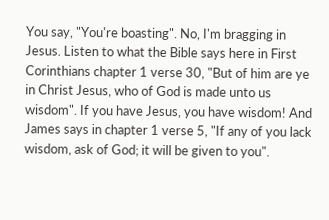You say, "You're boasting". No, I'm bragging in Jesus. Listen to what the Bible says here in First Corinthians chapter 1 verse 30, "But of him are ye in Christ Jesus, who of God is made unto us wisdom". If you have Jesus, you have wisdom! And James says in chapter 1 verse 5, "If any of you lack wisdom, ask of God; it will be given to you".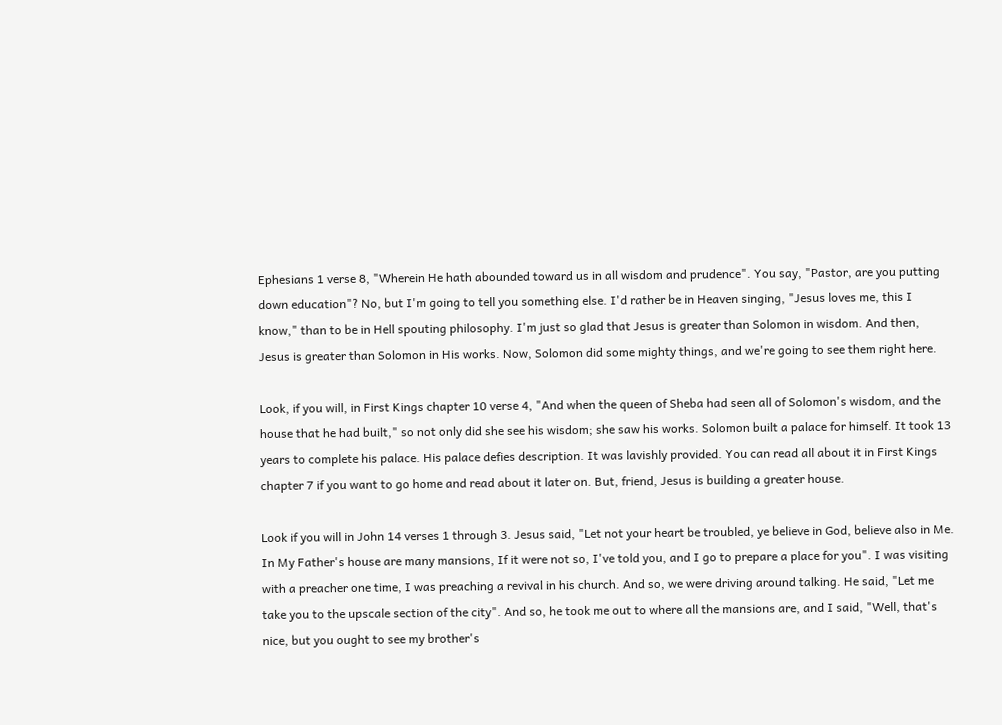Ephesians 1 verse 8, "Wherein He hath abounded toward us in all wisdom and prudence". You say, "Pastor, are you putting down education"? No, but I'm going to tell you something else. I'd rather be in Heaven singing, "Jesus loves me, this I know," than to be in Hell spouting philosophy. I'm just so glad that Jesus is greater than Solomon in wisdom. And then, Jesus is greater than Solomon in His works. Now, Solomon did some mighty things, and we're going to see them right here.

Look, if you will, in First Kings chapter 10 verse 4, "And when the queen of Sheba had seen all of Solomon's wisdom, and the house that he had built," so not only did she see his wisdom; she saw his works. Solomon built a palace for himself. It took 13 years to complete his palace. His palace defies description. It was lavishly provided. You can read all about it in First Kings chapter 7 if you want to go home and read about it later on. But, friend, Jesus is building a greater house.

Look if you will in John 14 verses 1 through 3. Jesus said, "Let not your heart be troubled, ye believe in God, believe also in Me. In My Father's house are many mansions, If it were not so, I've told you, and I go to prepare a place for you". I was visiting with a preacher one time, I was preaching a revival in his church. And so, we were driving around talking. He said, "Let me take you to the upscale section of the city". And so, he took me out to where all the mansions are, and I said, "Well, that's nice, but you ought to see my brother's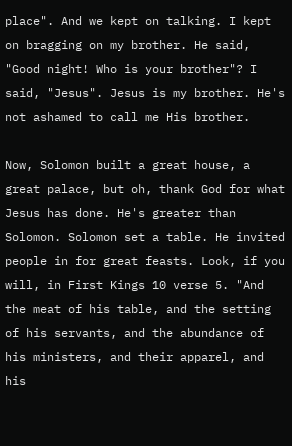place". And we kept on talking. I kept on bragging on my brother. He said, "Good night! Who is your brother"? I said, "Jesus". Jesus is my brother. He's not ashamed to call me His brother.

Now, Solomon built a great house, a great palace, but oh, thank God for what Jesus has done. He's greater than Solomon. Solomon set a table. He invited people in for great feasts. Look, if you will, in First Kings 10 verse 5. "And the meat of his table, and the setting of his servants, and the abundance of his ministers, and their apparel, and his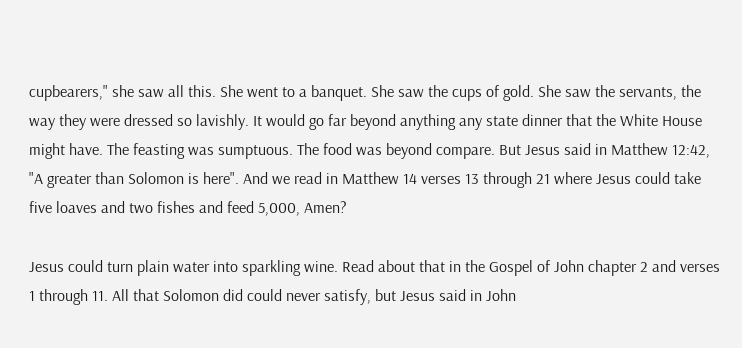cupbearers," she saw all this. She went to a banquet. She saw the cups of gold. She saw the servants, the way they were dressed so lavishly. It would go far beyond anything any state dinner that the White House might have. The feasting was sumptuous. The food was beyond compare. But Jesus said in Matthew 12:42, "A greater than Solomon is here". And we read in Matthew 14 verses 13 through 21 where Jesus could take five loaves and two fishes and feed 5,000, Amen?

Jesus could turn plain water into sparkling wine. Read about that in the Gospel of John chapter 2 and verses 1 through 11. All that Solomon did could never satisfy, but Jesus said in John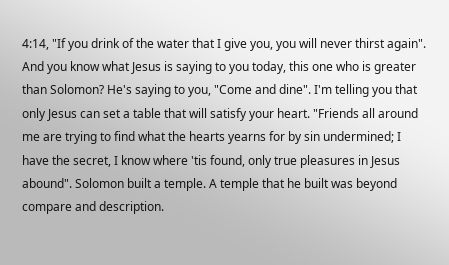4:14, "If you drink of the water that I give you, you will never thirst again". And you know what Jesus is saying to you today, this one who is greater than Solomon? He's saying to you, "Come and dine". I'm telling you that only Jesus can set a table that will satisfy your heart. "Friends all around me are trying to find what the hearts yearns for by sin undermined; I have the secret, I know where 'tis found, only true pleasures in Jesus abound". Solomon built a temple. A temple that he built was beyond compare and description.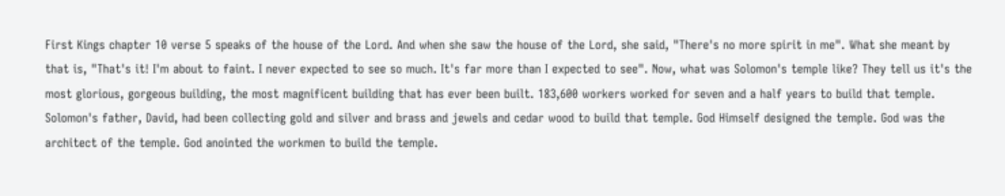First Kings chapter 10 verse 5 speaks of the house of the Lord. And when she saw the house of the Lord, she said, "There's no more spirit in me". What she meant by that is, "That's it! I'm about to faint. I never expected to see so much. It's far more than I expected to see". Now, what was Solomon's temple like? They tell us it's the most glorious, gorgeous building, the most magnificent building that has ever been built. 183,600 workers worked for seven and a half years to build that temple. Solomon's father, David, had been collecting gold and silver and brass and jewels and cedar wood to build that temple. God Himself designed the temple. God was the architect of the temple. God anointed the workmen to build the temple.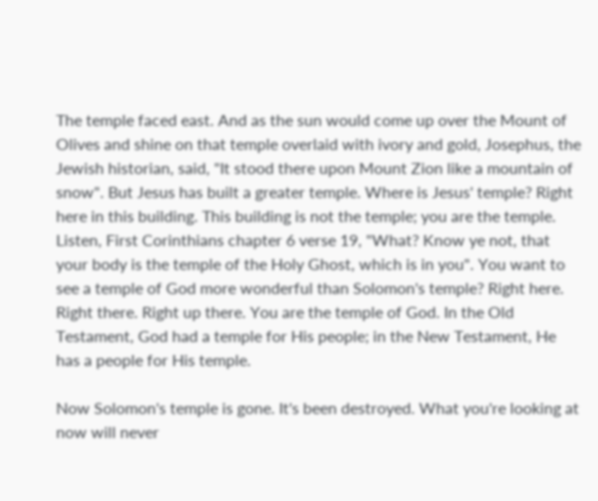The temple faced east. And as the sun would come up over the Mount of Olives and shine on that temple overlaid with ivory and gold, Josephus, the Jewish historian, said, "It stood there upon Mount Zion like a mountain of snow". But Jesus has built a greater temple. Where is Jesus' temple? Right here in this building. This building is not the temple; you are the temple. Listen, First Corinthians chapter 6 verse 19, "What? Know ye not, that your body is the temple of the Holy Ghost, which is in you". You want to see a temple of God more wonderful than Solomon's temple? Right here. Right there. Right up there. You are the temple of God. In the Old Testament, God had a temple for His people; in the New Testament, He has a people for His temple.

Now Solomon's temple is gone. It's been destroyed. What you're looking at now will never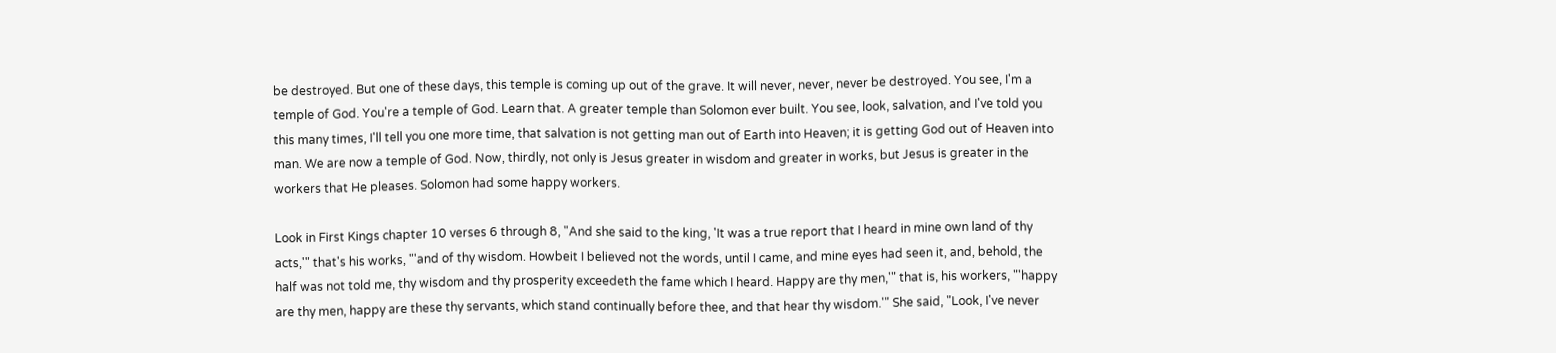be destroyed. But one of these days, this temple is coming up out of the grave. It will never, never, never be destroyed. You see, I'm a temple of God. You're a temple of God. Learn that. A greater temple than Solomon ever built. You see, look, salvation, and I've told you this many times, I'll tell you one more time, that salvation is not getting man out of Earth into Heaven; it is getting God out of Heaven into man. We are now a temple of God. Now, thirdly, not only is Jesus greater in wisdom and greater in works, but Jesus is greater in the workers that He pleases. Solomon had some happy workers.

Look in First Kings chapter 10 verses 6 through 8, "And she said to the king, 'It was a true report that I heard in mine own land of thy acts,'" that's his works, "'and of thy wisdom. Howbeit I believed not the words, until I came, and mine eyes had seen it, and, behold, the half was not told me, thy wisdom and thy prosperity exceedeth the fame which I heard. Happy are thy men,'" that is, his workers, "'happy are thy men, happy are these thy servants, which stand continually before thee, and that hear thy wisdom.'" She said, "Look, I've never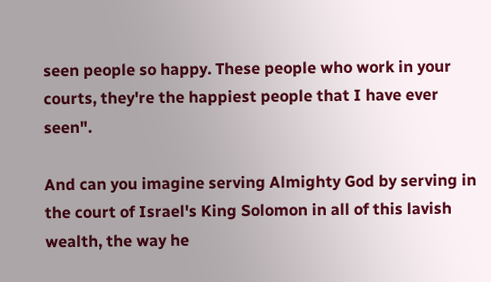seen people so happy. These people who work in your courts, they're the happiest people that I have ever seen".

And can you imagine serving Almighty God by serving in the court of Israel's King Solomon in all of this lavish wealth, the way he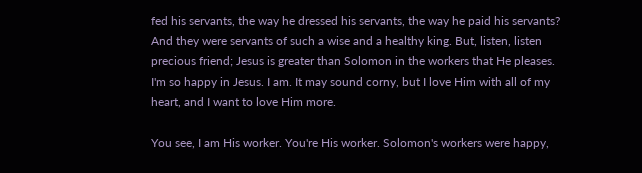fed his servants, the way he dressed his servants, the way he paid his servants? And they were servants of such a wise and a healthy king. But, listen, listen precious friend; Jesus is greater than Solomon in the workers that He pleases. I'm so happy in Jesus. I am. It may sound corny, but I love Him with all of my heart, and I want to love Him more.

You see, I am His worker. You're His worker. Solomon's workers were happy,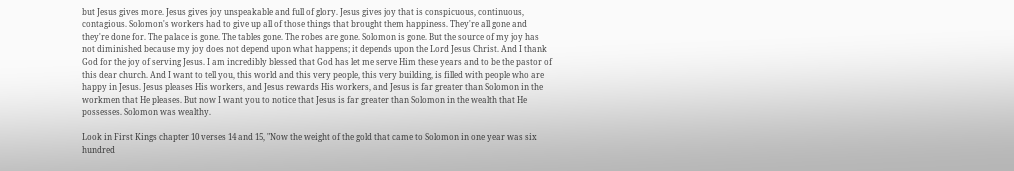but Jesus gives more. Jesus gives joy unspeakable and full of glory. Jesus gives joy that is conspicuous, continuous, contagious. Solomon's workers had to give up all of those things that brought them happiness. They're all gone and they're done for. The palace is gone. The tables gone. The robes are gone. Solomon is gone. But the source of my joy has not diminished because my joy does not depend upon what happens; it depends upon the Lord Jesus Christ. And I thank God for the joy of serving Jesus. I am incredibly blessed that God has let me serve Him these years and to be the pastor of this dear church. And I want to tell you, this world and this very people, this very building, is filled with people who are happy in Jesus. Jesus pleases His workers, and Jesus rewards His workers, and Jesus is far greater than Solomon in the workmen that He pleases. But now I want you to notice that Jesus is far greater than Solomon in the wealth that He possesses. Solomon was wealthy.

Look in First Kings chapter 10 verses 14 and 15, "Now the weight of the gold that came to Solomon in one year was six hundred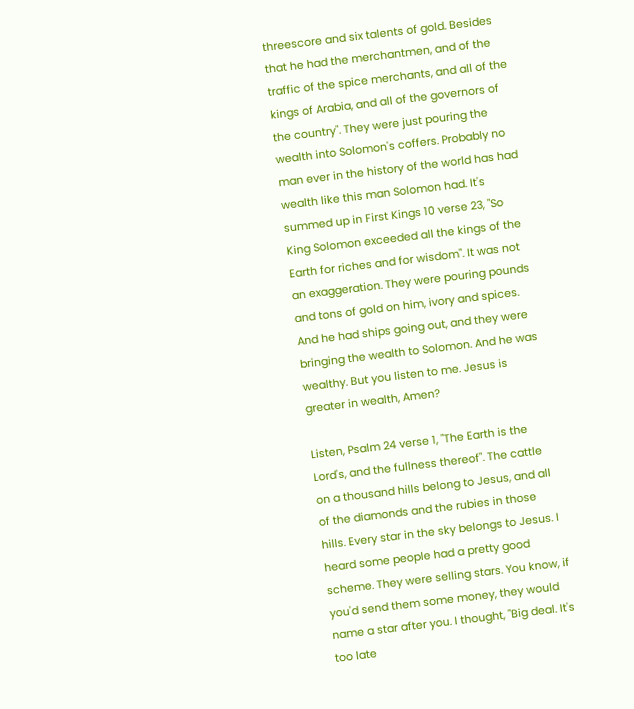threescore and six talents of gold. Besides that he had the merchantmen, and of the traffic of the spice merchants, and all of the kings of Arabia, and all of the governors of the country". They were just pouring the wealth into Solomon's coffers. Probably no man ever in the history of the world has had wealth like this man Solomon had. It's summed up in First Kings 10 verse 23, "So King Solomon exceeded all the kings of the Earth for riches and for wisdom". It was not an exaggeration. They were pouring pounds and tons of gold on him, ivory and spices. And he had ships going out, and they were bringing the wealth to Solomon. And he was wealthy. But you listen to me. Jesus is greater in wealth, Amen?

Listen, Psalm 24 verse 1, "The Earth is the Lord's, and the fullness thereof". The cattle on a thousand hills belong to Jesus, and all of the diamonds and the rubies in those hills. Every star in the sky belongs to Jesus. I heard some people had a pretty good scheme. They were selling stars. You know, if you'd send them some money, they would name a star after you. I thought, "Big deal. It's too late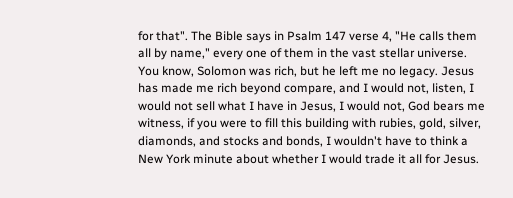for that". The Bible says in Psalm 147 verse 4, "He calls them all by name," every one of them in the vast stellar universe. You know, Solomon was rich, but he left me no legacy. Jesus has made me rich beyond compare, and I would not, listen, I would not sell what I have in Jesus, I would not, God bears me witness, if you were to fill this building with rubies, gold, silver, diamonds, and stocks and bonds, I wouldn't have to think a New York minute about whether I would trade it all for Jesus.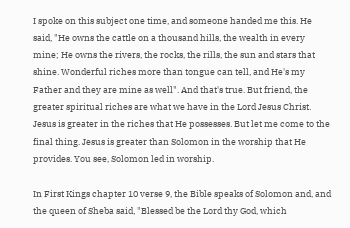I spoke on this subject one time, and someone handed me this. He said, "He owns the cattle on a thousand hills, the wealth in every mine; He owns the rivers, the rocks, the rills, the sun and stars that shine. Wonderful riches more than tongue can tell, and He's my Father and they are mine as well". And that's true. But friend, the greater spiritual riches are what we have in the Lord Jesus Christ. Jesus is greater in the riches that He possesses. But let me come to the final thing. Jesus is greater than Solomon in the worship that He provides. You see, Solomon led in worship.

In First Kings chapter 10 verse 9, the Bible speaks of Solomon and, and the queen of Sheba said, "Blessed be the Lord thy God, which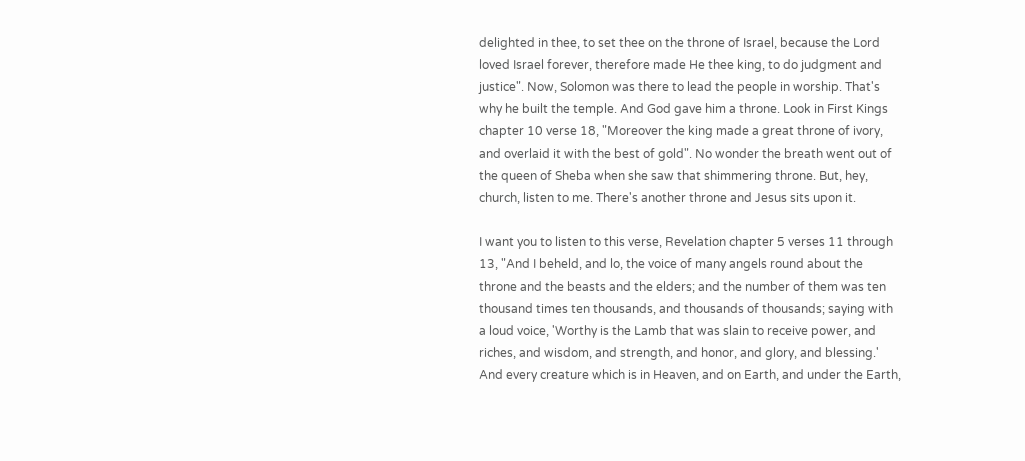delighted in thee, to set thee on the throne of Israel, because the Lord loved Israel forever, therefore made He thee king, to do judgment and justice". Now, Solomon was there to lead the people in worship. That's why he built the temple. And God gave him a throne. Look in First Kings chapter 10 verse 18, "Moreover the king made a great throne of ivory, and overlaid it with the best of gold". No wonder the breath went out of the queen of Sheba when she saw that shimmering throne. But, hey, church, listen to me. There's another throne and Jesus sits upon it.

I want you to listen to this verse, Revelation chapter 5 verses 11 through 13, "And I beheld, and lo, the voice of many angels round about the throne and the beasts and the elders; and the number of them was ten thousand times ten thousands, and thousands of thousands; saying with a loud voice, 'Worthy is the Lamb that was slain to receive power, and riches, and wisdom, and strength, and honor, and glory, and blessing.' And every creature which is in Heaven, and on Earth, and under the Earth,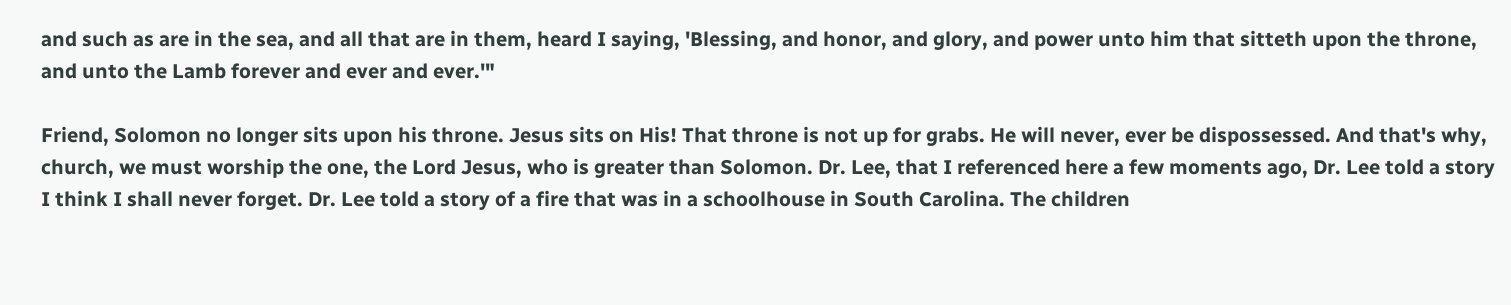and such as are in the sea, and all that are in them, heard I saying, 'Blessing, and honor, and glory, and power unto him that sitteth upon the throne, and unto the Lamb forever and ever and ever.'"

Friend, Solomon no longer sits upon his throne. Jesus sits on His! That throne is not up for grabs. He will never, ever be dispossessed. And that's why, church, we must worship the one, the Lord Jesus, who is greater than Solomon. Dr. Lee, that I referenced here a few moments ago, Dr. Lee told a story I think I shall never forget. Dr. Lee told a story of a fire that was in a schoolhouse in South Carolina. The children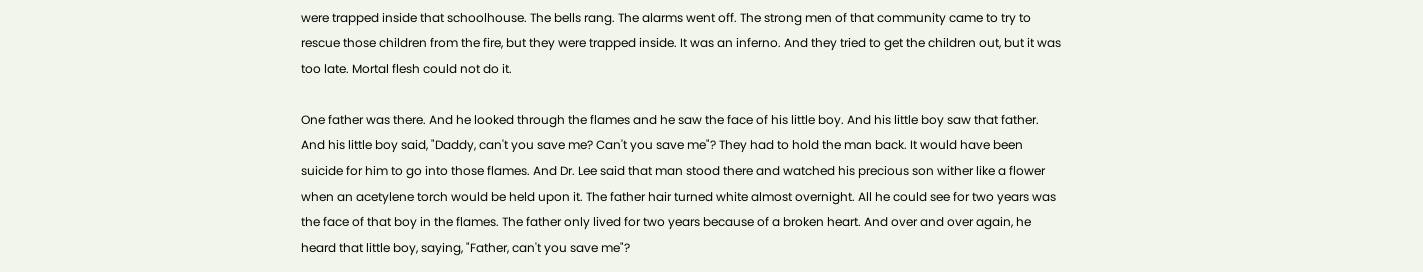were trapped inside that schoolhouse. The bells rang. The alarms went off. The strong men of that community came to try to rescue those children from the fire, but they were trapped inside. It was an inferno. And they tried to get the children out, but it was too late. Mortal flesh could not do it.

One father was there. And he looked through the flames and he saw the face of his little boy. And his little boy saw that father. And his little boy said, "Daddy, can't you save me? Can't you save me"? They had to hold the man back. It would have been suicide for him to go into those flames. And Dr. Lee said that man stood there and watched his precious son wither like a flower when an acetylene torch would be held upon it. The father hair turned white almost overnight. All he could see for two years was the face of that boy in the flames. The father only lived for two years because of a broken heart. And over and over again, he heard that little boy, saying, "Father, can't you save me"?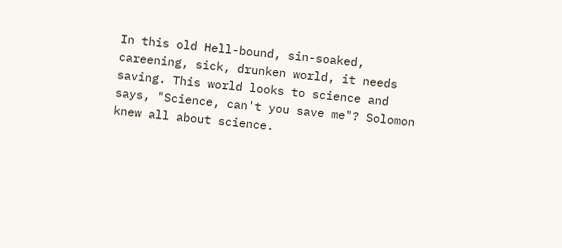In this old Hell-bound, sin-soaked, careening, sick, drunken world, it needs saving. This world looks to science and says, "Science, can't you save me"? Solomon knew all about science.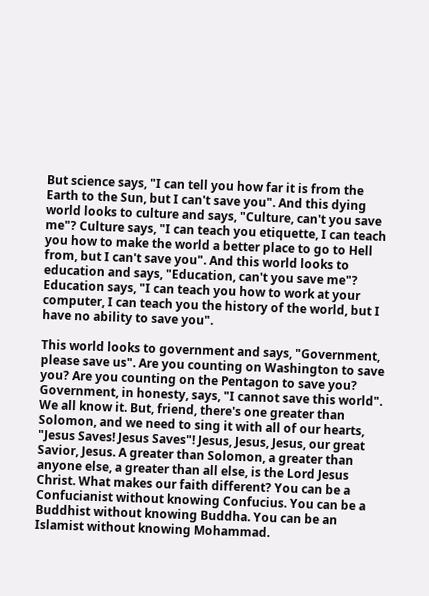But science says, "I can tell you how far it is from the Earth to the Sun, but I can't save you". And this dying world looks to culture and says, "Culture, can't you save me"? Culture says, "I can teach you etiquette, I can teach you how to make the world a better place to go to Hell from, but I can't save you". And this world looks to education and says, "Education, can't you save me"? Education says, "I can teach you how to work at your computer, I can teach you the history of the world, but I have no ability to save you".

This world looks to government and says, "Government, please save us". Are you counting on Washington to save you? Are you counting on the Pentagon to save you? Government, in honesty, says, "I cannot save this world". We all know it. But, friend, there's one greater than Solomon, and we need to sing it with all of our hearts, "Jesus Saves! Jesus Saves"! Jesus, Jesus, Jesus, our great Savior, Jesus. A greater than Solomon, a greater than anyone else, a greater than all else, is the Lord Jesus Christ. What makes our faith different? You can be a Confucianist without knowing Confucius. You can be a Buddhist without knowing Buddha. You can be an Islamist without knowing Mohammad.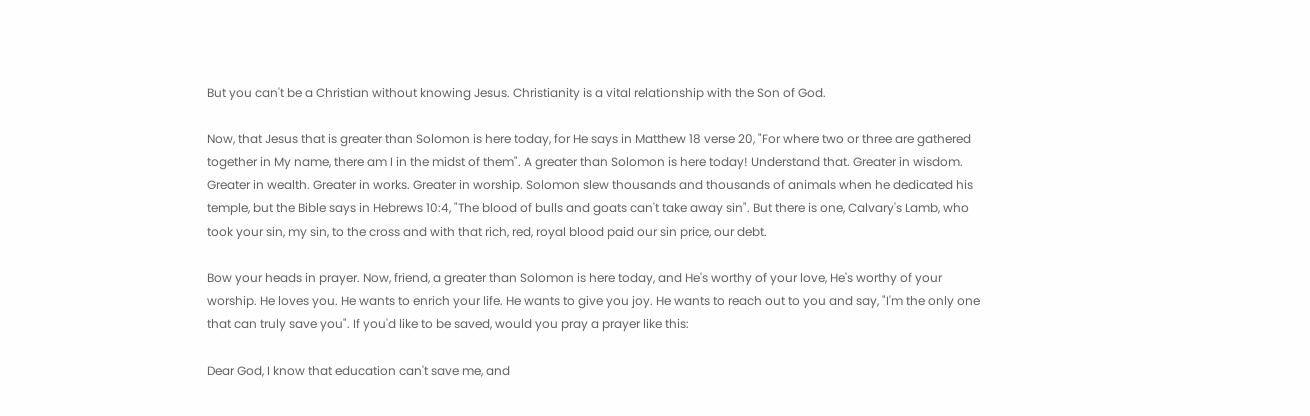But you can't be a Christian without knowing Jesus. Christianity is a vital relationship with the Son of God.

Now, that Jesus that is greater than Solomon is here today, for He says in Matthew 18 verse 20, "For where two or three are gathered together in My name, there am I in the midst of them". A greater than Solomon is here today! Understand that. Greater in wisdom. Greater in wealth. Greater in works. Greater in worship. Solomon slew thousands and thousands of animals when he dedicated his temple, but the Bible says in Hebrews 10:4, "The blood of bulls and goats can't take away sin". But there is one, Calvary's Lamb, who took your sin, my sin, to the cross and with that rich, red, royal blood paid our sin price, our debt.

Bow your heads in prayer. Now, friend, a greater than Solomon is here today, and He's worthy of your love, He's worthy of your worship. He loves you. He wants to enrich your life. He wants to give you joy. He wants to reach out to you and say, "I'm the only one that can truly save you". If you'd like to be saved, would you pray a prayer like this:

Dear God, I know that education can't save me, and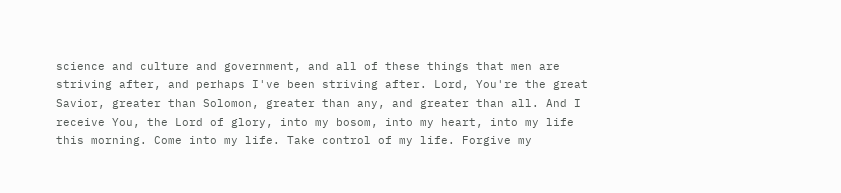science and culture and government, and all of these things that men are striving after, and perhaps I've been striving after. Lord, You're the great Savior, greater than Solomon, greater than any, and greater than all. And I receive You, the Lord of glory, into my bosom, into my heart, into my life this morning. Come into my life. Take control of my life. Forgive my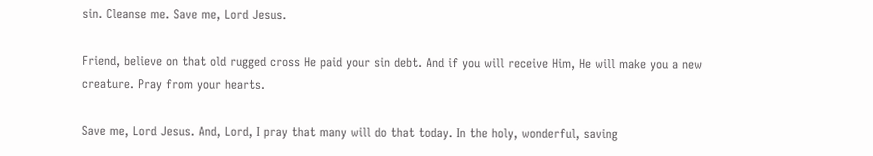sin. Cleanse me. Save me, Lord Jesus.

Friend, believe on that old rugged cross He paid your sin debt. And if you will receive Him, He will make you a new creature. Pray from your hearts.

Save me, Lord Jesus. And, Lord, I pray that many will do that today. In the holy, wonderful, saving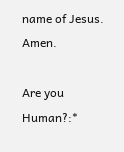name of Jesus. Amen.

Are you Human?:*